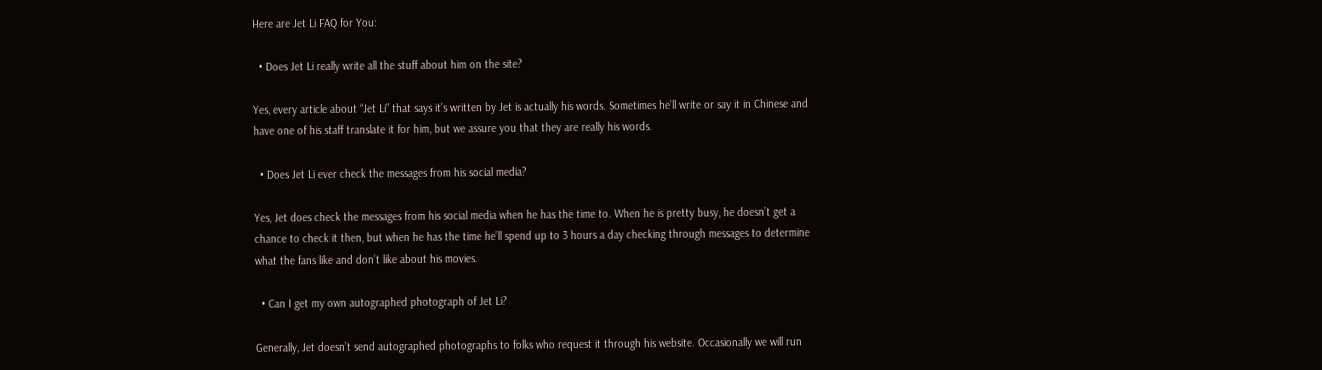Here are Jet Li FAQ for You:

  • Does Jet Li really write all the stuff about him on the site?

Yes, every article about “Jet Li” that says it’s written by Jet is actually his words. Sometimes he’ll write or say it in Chinese and have one of his staff translate it for him, but we assure you that they are really his words.

  • Does Jet Li ever check the messages from his social media?

Yes, Jet does check the messages from his social media when he has the time to. When he is pretty busy, he doesn’t get a chance to check it then, but when he has the time he’ll spend up to 3 hours a day checking through messages to determine what the fans like and don’t like about his movies.

  • Can I get my own autographed photograph of Jet Li?

Generally, Jet doesn’t send autographed photographs to folks who request it through his website. Occasionally we will run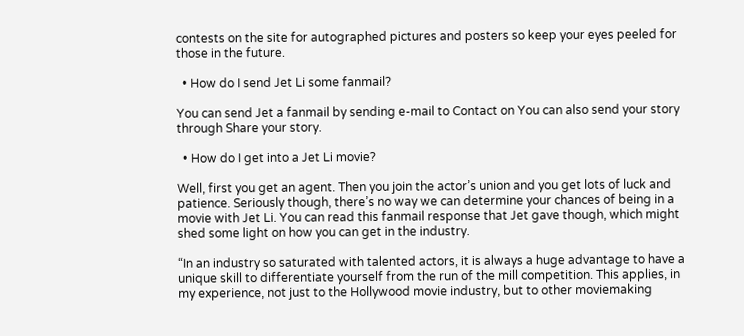contests on the site for autographed pictures and posters so keep your eyes peeled for those in the future.

  • How do I send Jet Li some fanmail?

You can send Jet a fanmail by sending e-mail to Contact on You can also send your story through Share your story.

  • How do I get into a Jet Li movie?

Well, first you get an agent. Then you join the actor’s union and you get lots of luck and patience. Seriously though, there’s no way we can determine your chances of being in a movie with Jet Li. You can read this fanmail response that Jet gave though, which might shed some light on how you can get in the industry.

“In an industry so saturated with talented actors, it is always a huge advantage to have a unique skill to differentiate yourself from the run of the mill competition. This applies, in my experience, not just to the Hollywood movie industry, but to other moviemaking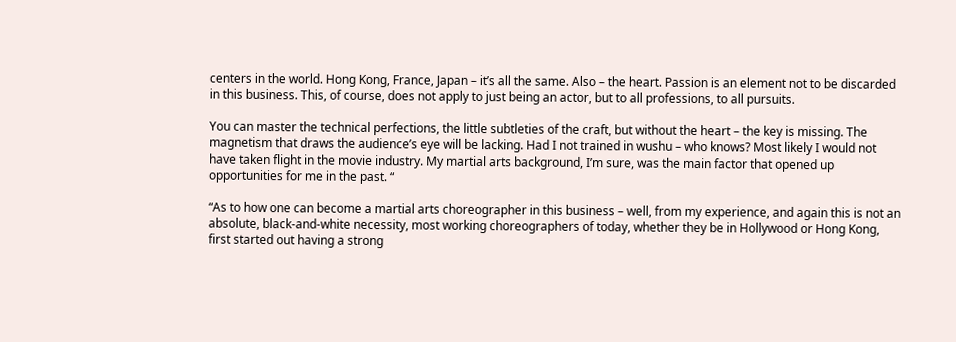centers in the world. Hong Kong, France, Japan – it’s all the same. Also – the heart. Passion is an element not to be discarded in this business. This, of course, does not apply to just being an actor, but to all professions, to all pursuits.

You can master the technical perfections, the little subtleties of the craft, but without the heart – the key is missing. The magnetism that draws the audience’s eye will be lacking. Had I not trained in wushu – who knows? Most likely I would not have taken flight in the movie industry. My martial arts background, I’m sure, was the main factor that opened up opportunities for me in the past. “

“As to how one can become a martial arts choreographer in this business – well, from my experience, and again this is not an absolute, black-and-white necessity, most working choreographers of today, whether they be in Hollywood or Hong Kong, first started out having a strong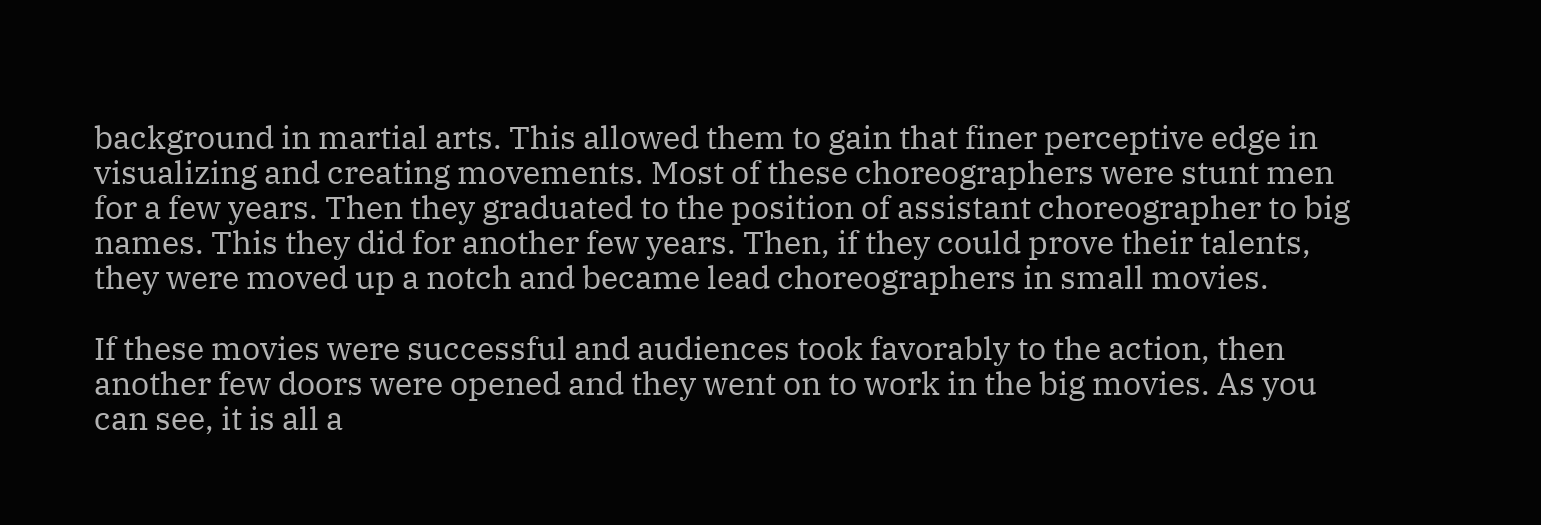background in martial arts. This allowed them to gain that finer perceptive edge in visualizing and creating movements. Most of these choreographers were stunt men for a few years. Then they graduated to the position of assistant choreographer to big names. This they did for another few years. Then, if they could prove their talents, they were moved up a notch and became lead choreographers in small movies.

If these movies were successful and audiences took favorably to the action, then another few doors were opened and they went on to work in the big movies. As you can see, it is all a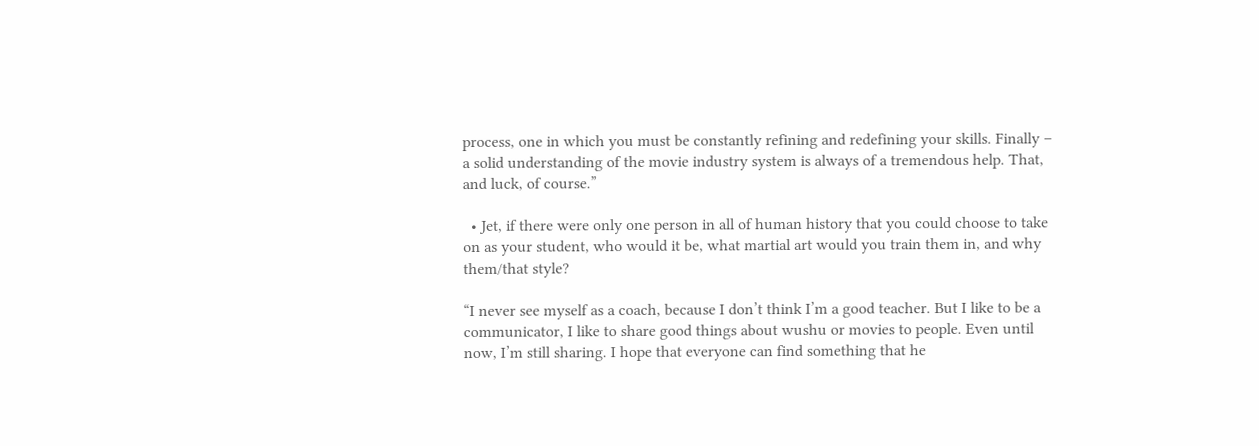process, one in which you must be constantly refining and redefining your skills. Finally – a solid understanding of the movie industry system is always of a tremendous help. That, and luck, of course.”

  • Jet, if there were only one person in all of human history that you could choose to take on as your student, who would it be, what martial art would you train them in, and why them/that style?

“I never see myself as a coach, because I don’t think I’m a good teacher. But I like to be a communicator, I like to share good things about wushu or movies to people. Even until now, I’m still sharing. I hope that everyone can find something that he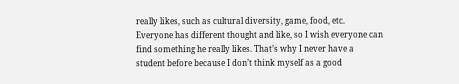really likes, such as cultural diversity, game, food, etc. Everyone has different thought and like, so I wish everyone can find something he really likes. That’s why I never have a student before because I don’t think myself as a good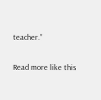teacher.”

Read more like this